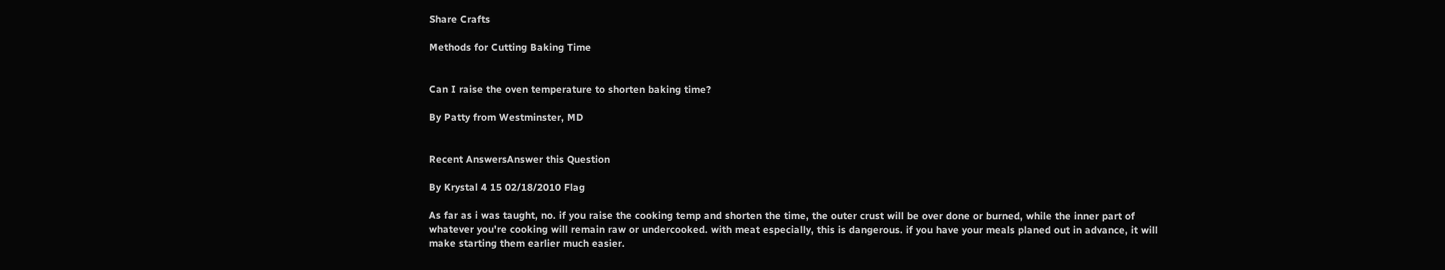Share Crafts

Methods for Cutting Baking Time


Can I raise the oven temperature to shorten baking time?

By Patty from Westminster, MD


Recent AnswersAnswer this Question

By Krystal 4 15 02/18/2010 Flag

As far as i was taught, no. if you raise the cooking temp and shorten the time, the outer crust will be over done or burned, while the inner part of whatever you're cooking will remain raw or undercooked. with meat especially, this is dangerous. if you have your meals planed out in advance, it will make starting them earlier much easier.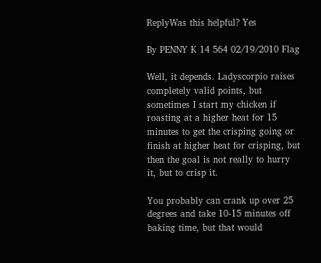ReplyWas this helpful? Yes

By PENNY K 14 564 02/19/2010 Flag

Well, it depends. Ladyscorpio raises completely valid points, but sometimes I start my chicken if roasting at a higher heat for 15 minutes to get the crisping going or finish at higher heat for crisping, but then the goal is not really to hurry it, but to crisp it.

You probably can crank up over 25 degrees and take 10-15 minutes off baking time, but that would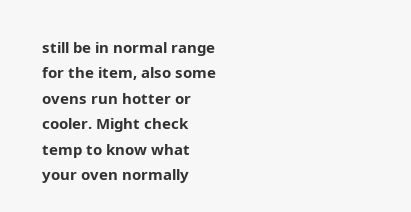still be in normal range for the item, also some ovens run hotter or cooler. Might check temp to know what your oven normally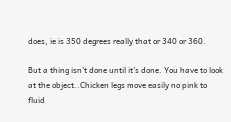does, ie is 350 degrees really that or 340 or 360.

But a thing isn't done until it's done. You have to look at the object..Chicken legs move easily no pink to fluid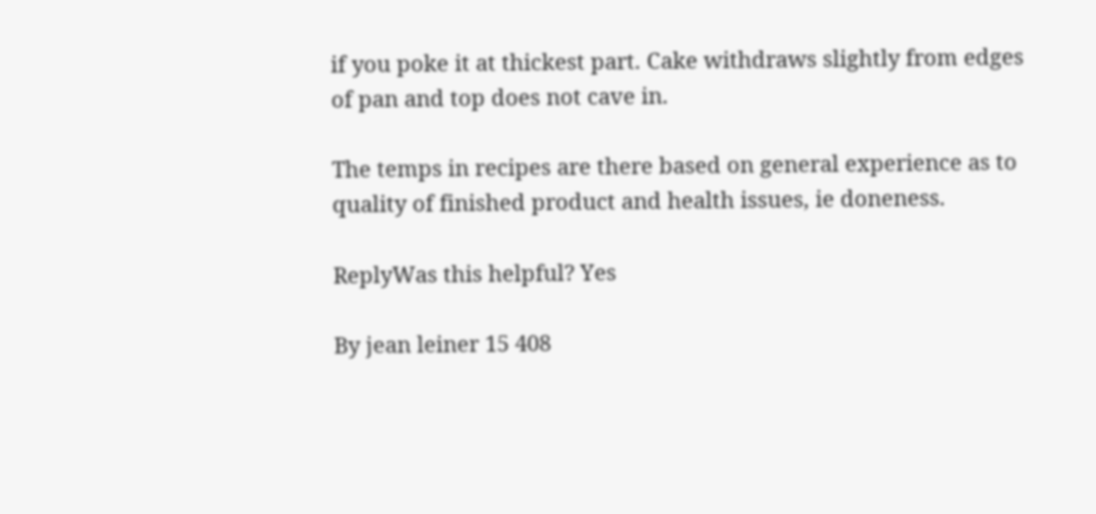if you poke it at thickest part. Cake withdraws slightly from edges of pan and top does not cave in.

The temps in recipes are there based on general experience as to quality of finished product and health issues, ie doneness.

ReplyWas this helpful? Yes

By jean leiner 15 408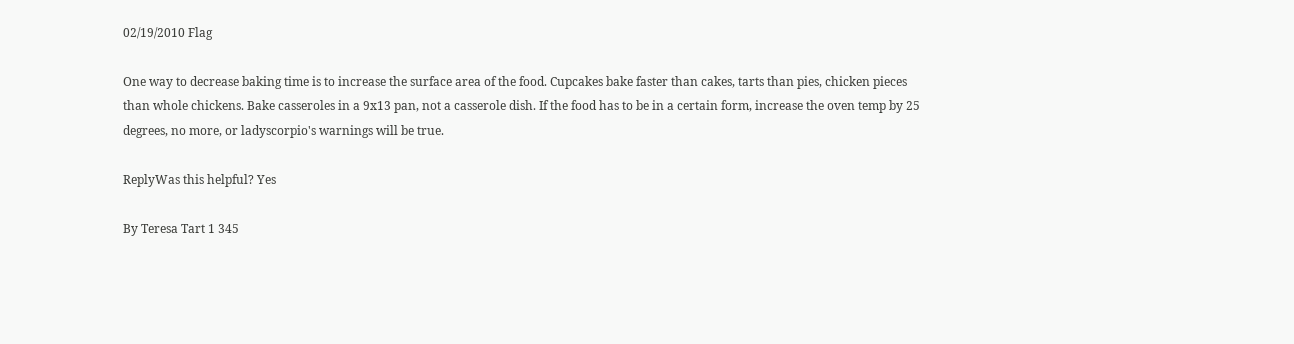02/19/2010 Flag

One way to decrease baking time is to increase the surface area of the food. Cupcakes bake faster than cakes, tarts than pies, chicken pieces than whole chickens. Bake casseroles in a 9x13 pan, not a casserole dish. If the food has to be in a certain form, increase the oven temp by 25 degrees, no more, or ladyscorpio's warnings will be true.

ReplyWas this helpful? Yes

By Teresa Tart 1 345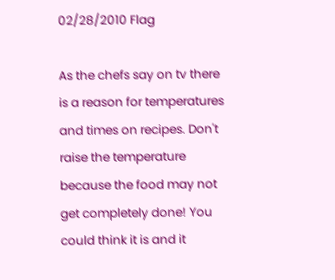02/28/2010 Flag

As the chefs say on tv there is a reason for temperatures and times on recipes. Don't raise the temperature because the food may not get completely done! You could think it is and it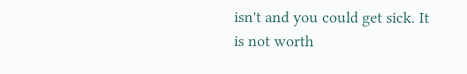isn't and you could get sick. It is not worth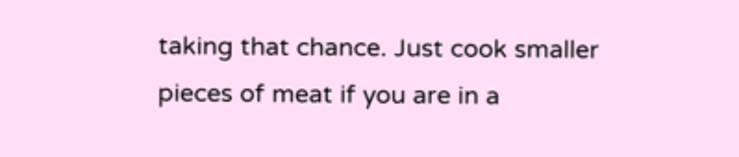taking that chance. Just cook smaller pieces of meat if you are in a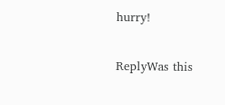hurry!

ReplyWas this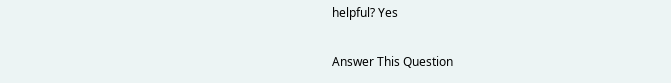helpful? Yes

Answer This Question